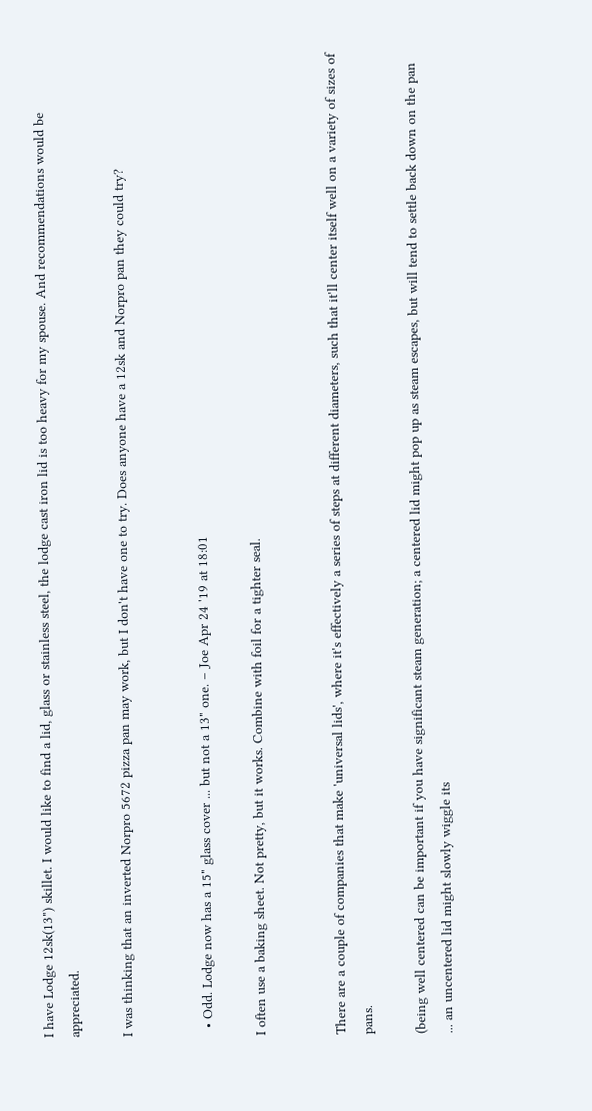I have Lodge 12sk(13") skillet. I would like to find a lid, glass or stainless steel, the lodge cast iron lid is too heavy for my spouse. And recommendations would be appreciated.

I was thinking that an inverted Norpro 5672 pizza pan may work, but I don't have one to try. Does anyone have a 12sk and Norpro pan they could try?


  • Odd. Lodge now has a 15" glass cover ... but not a 13" one. – Joe Apr 24 '19 at 18:01

I often use a baking sheet. Not pretty, but it works. Combine with foil for a tighter seal.


There are a couple of companies that make 'universal lids', where it's effectively a series of steps at different diameters, such that it'll center itself well on a variety of sizes of pans.

(being well centered can be important if you have significant steam generation; a centered lid might pop up as steam escapes, but will tend to settle back down on the pan ... an uncentered lid might slowly wiggle its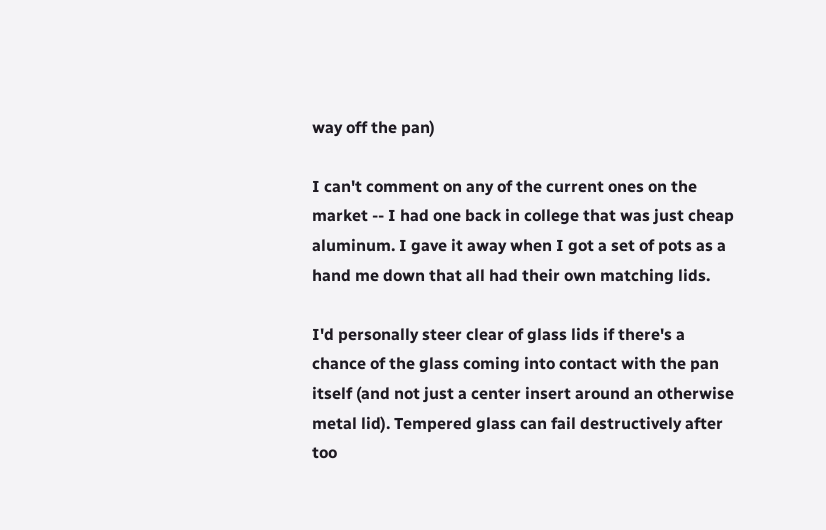way off the pan)

I can't comment on any of the current ones on the market -- I had one back in college that was just cheap aluminum. I gave it away when I got a set of pots as a hand me down that all had their own matching lids.

I'd personally steer clear of glass lids if there's a chance of the glass coming into contact with the pan itself (and not just a center insert around an otherwise metal lid). Tempered glass can fail destructively after too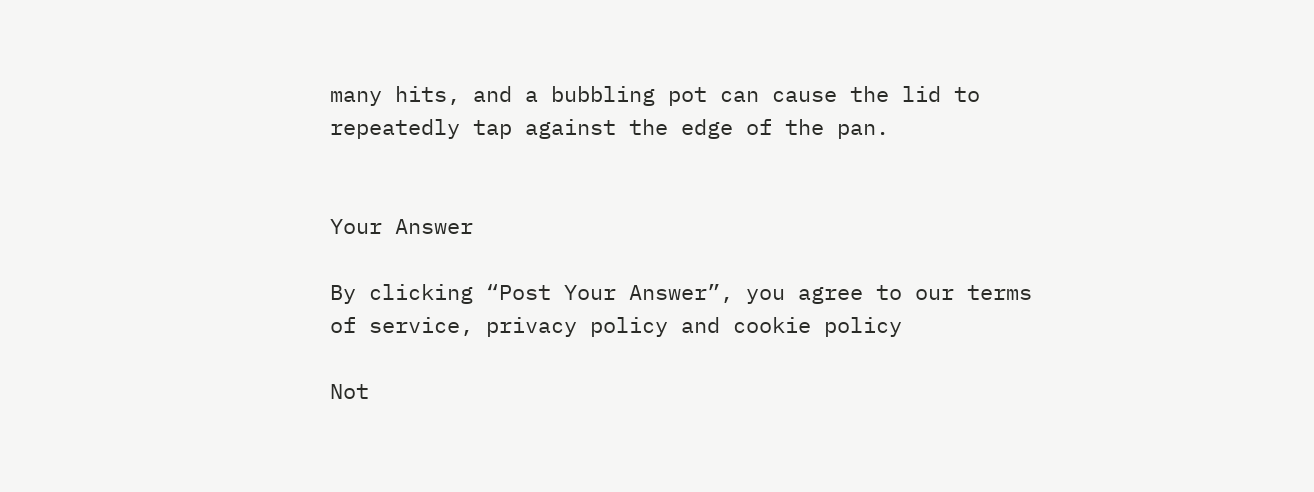many hits, and a bubbling pot can cause the lid to repeatedly tap against the edge of the pan.


Your Answer

By clicking “Post Your Answer”, you agree to our terms of service, privacy policy and cookie policy

Not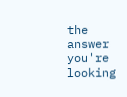the answer you're looking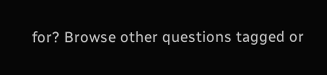for? Browse other questions tagged or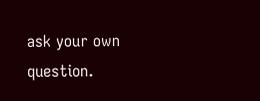ask your own question.